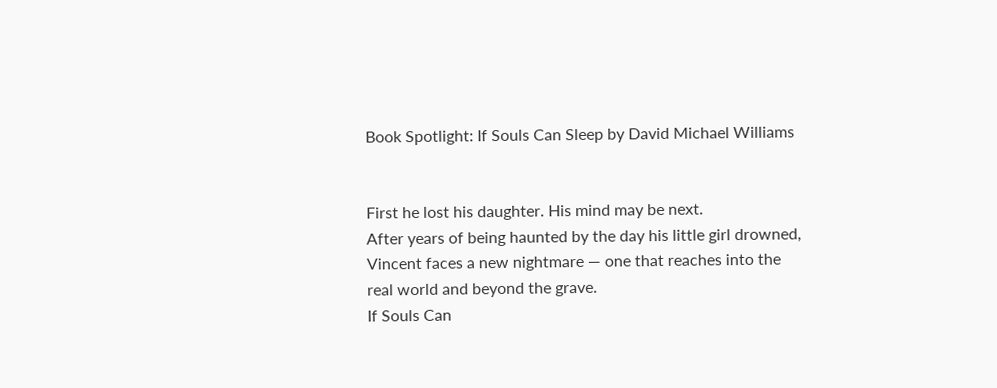Book Spotlight: If Souls Can Sleep by David Michael Williams


First he lost his daughter. His mind may be next.
After years of being haunted by the day his little girl drowned, Vincent faces a new nightmare — one that reaches into the real world and beyond the grave.
If Souls Can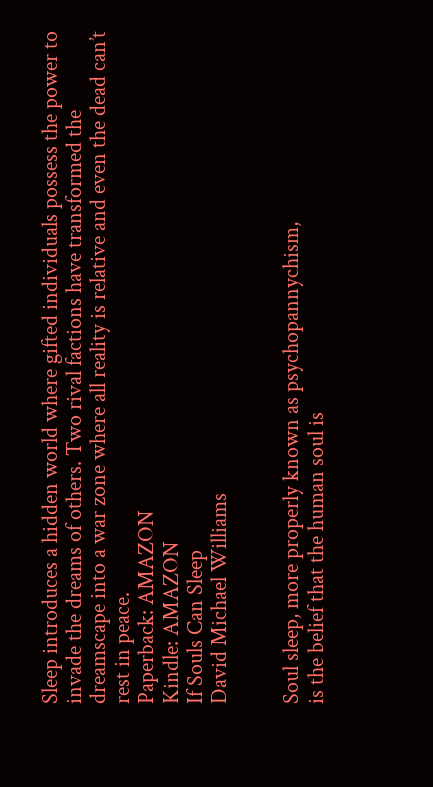Sleep introduces a hidden world where gifted individuals possess the power to invade the dreams of others. Two rival factions have transformed the dreamscape into a war zone where all reality is relative and even the dead can’t rest in peace.
Paperback: AMAZON
Kindle: AMAZON
If Souls Can Sleep
David Michael Williams


Soul sleep, more properly known as psychopannychism,
is the belief that the human soul is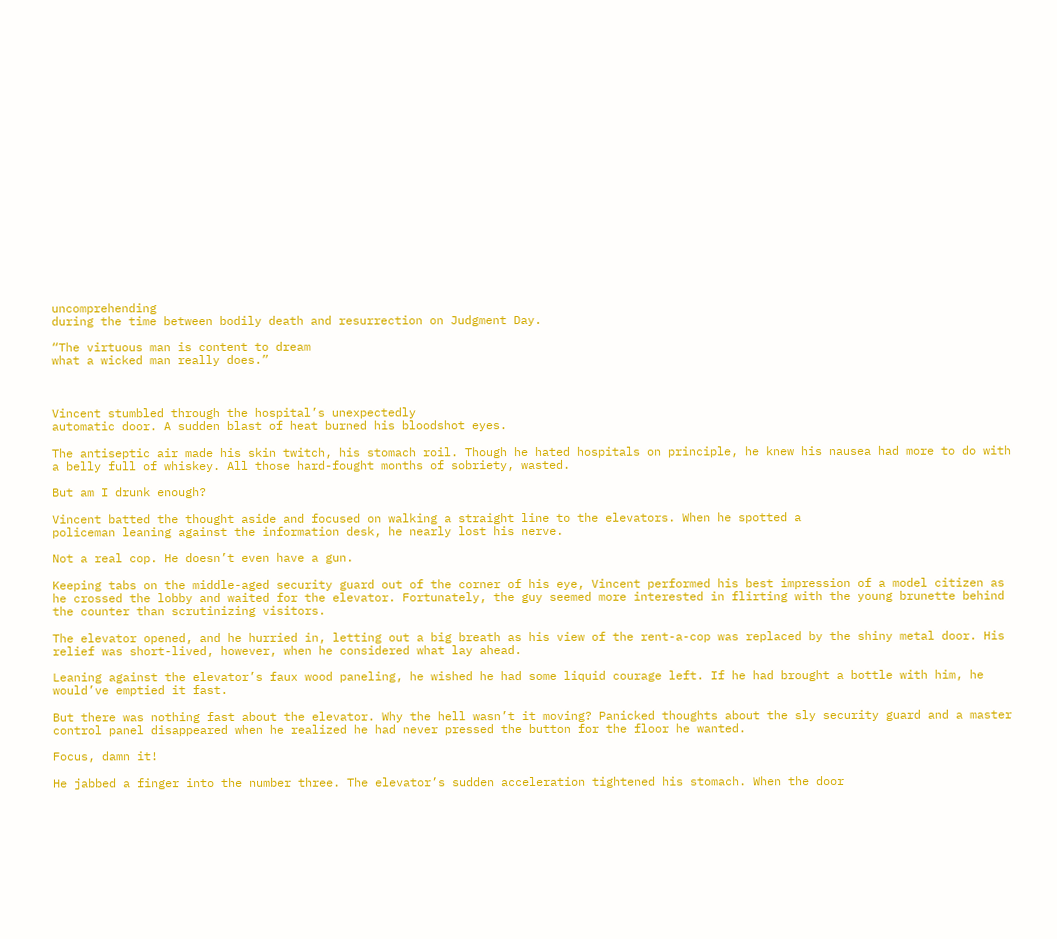uncomprehending
during the time between bodily death and resurrection on Judgment Day.

“The virtuous man is content to dream
what a wicked man really does.”



Vincent stumbled through the hospital’s unexpectedly
automatic door. A sudden blast of heat burned his bloodshot eyes.

The antiseptic air made his skin twitch, his stomach roil. Though he hated hospitals on principle, he knew his nausea had more to do with a belly full of whiskey. All those hard-fought months of sobriety, wasted.

But am I drunk enough?

Vincent batted the thought aside and focused on walking a straight line to the elevators. When he spotted a
policeman leaning against the information desk, he nearly lost his nerve.

Not a real cop. He doesn’t even have a gun.

Keeping tabs on the middle-aged security guard out of the corner of his eye, Vincent performed his best impression of a model citizen as he crossed the lobby and waited for the elevator. Fortunately, the guy seemed more interested in flirting with the young brunette behind the counter than scrutinizing visitors.

The elevator opened, and he hurried in, letting out a big breath as his view of the rent-a-cop was replaced by the shiny metal door. His relief was short-lived, however, when he considered what lay ahead.

Leaning against the elevator’s faux wood paneling, he wished he had some liquid courage left. If he had brought a bottle with him, he would’ve emptied it fast.

But there was nothing fast about the elevator. Why the hell wasn’t it moving? Panicked thoughts about the sly security guard and a master control panel disappeared when he realized he had never pressed the button for the floor he wanted.

Focus, damn it!

He jabbed a finger into the number three. The elevator’s sudden acceleration tightened his stomach. When the door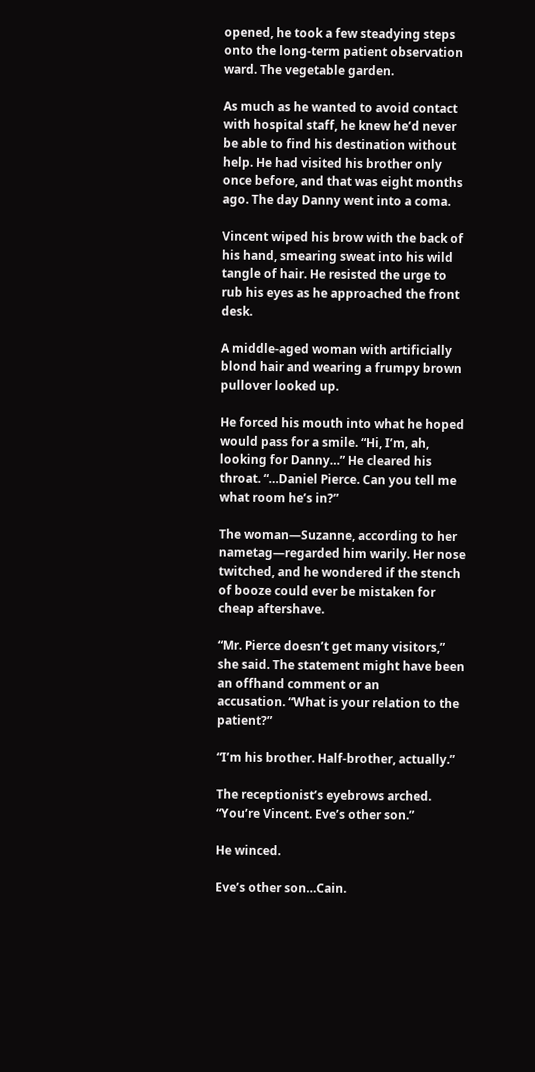opened, he took a few steadying steps onto the long-term patient observation ward. The vegetable garden.

As much as he wanted to avoid contact with hospital staff, he knew he’d never be able to find his destination without help. He had visited his brother only once before, and that was eight months ago. The day Danny went into a coma.

Vincent wiped his brow with the back of his hand, smearing sweat into his wild tangle of hair. He resisted the urge to rub his eyes as he approached the front desk.

A middle-aged woman with artificially blond hair and wearing a frumpy brown pullover looked up.

He forced his mouth into what he hoped would pass for a smile. “Hi, I’m, ah, looking for Danny…” He cleared his throat. “…Daniel Pierce. Can you tell me what room he’s in?”

The woman—Suzanne, according to her nametag—regarded him warily. Her nose twitched, and he wondered if the stench of booze could ever be mistaken for cheap aftershave.

“Mr. Pierce doesn’t get many visitors,” she said. The statement might have been an offhand comment or an
accusation. “What is your relation to the patient?”

“I’m his brother. Half-brother, actually.”

The receptionist’s eyebrows arched. “You’re Vincent. Eve’s other son.”

He winced.

Eve’s other son…Cain.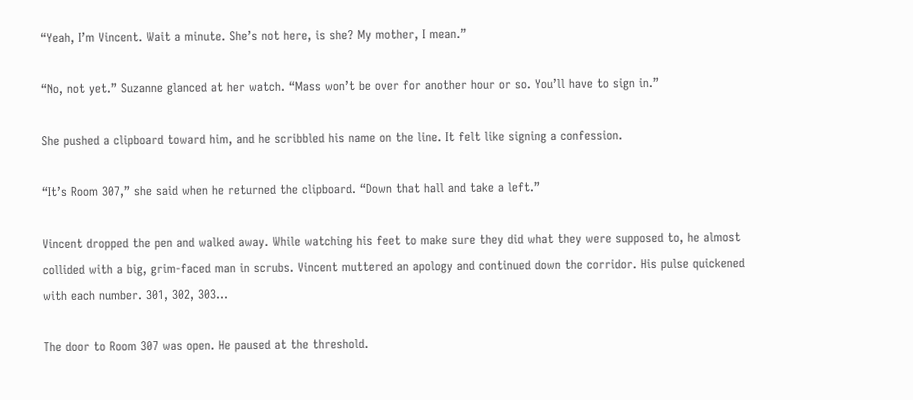“Yeah, I’m Vincent. Wait a minute. She’s not here, is she? My mother, I mean.”

“No, not yet.” Suzanne glanced at her watch. “Mass won’t be over for another hour or so. You’ll have to sign in.”

She pushed a clipboard toward him, and he scribbled his name on the line. It felt like signing a confession.

“It’s Room 307,” she said when he returned the clipboard. “Down that hall and take a left.”

Vincent dropped the pen and walked away. While watching his feet to make sure they did what they were supposed to, he almost collided with a big, grim-faced man in scrubs. Vincent muttered an apology and continued down the corridor. His pulse quickened with each number. 301, 302, 303…

The door to Room 307 was open. He paused at the threshold.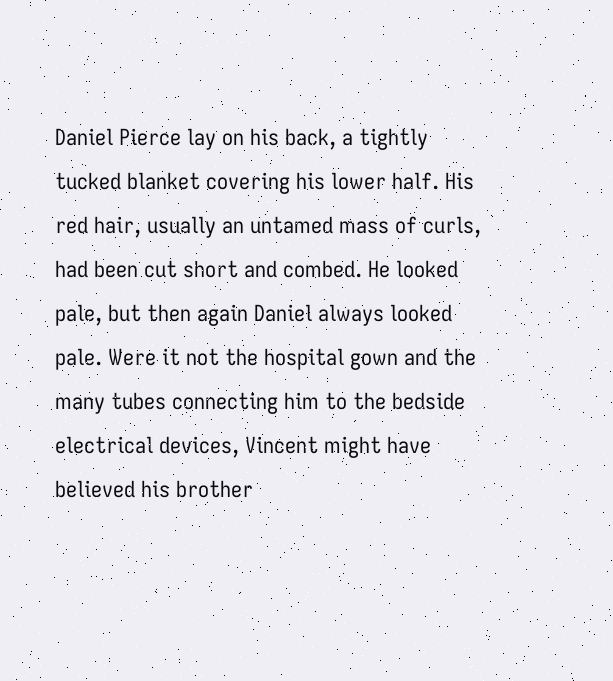Daniel Pierce lay on his back, a tightly tucked blanket covering his lower half. His red hair, usually an untamed mass of curls, had been cut short and combed. He looked pale, but then again Daniel always looked pale. Were it not the hospital gown and the many tubes connecting him to the bedside electrical devices, Vincent might have believed his brother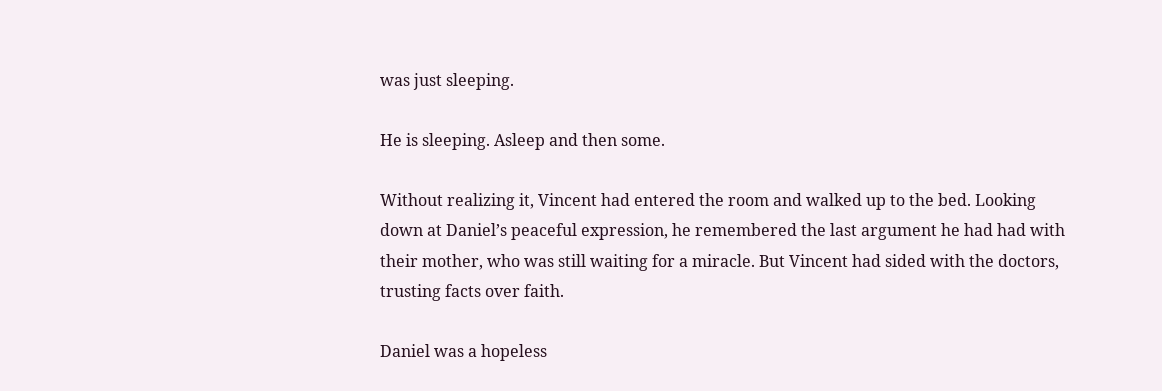was just sleeping.

He is sleeping. Asleep and then some.

Without realizing it, Vincent had entered the room and walked up to the bed. Looking down at Daniel’s peaceful expression, he remembered the last argument he had had with their mother, who was still waiting for a miracle. But Vincent had sided with the doctors, trusting facts over faith.

Daniel was a hopeless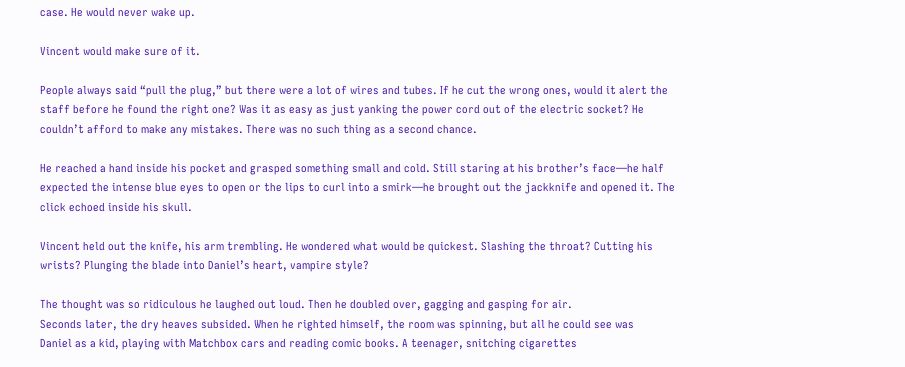case. He would never wake up.

Vincent would make sure of it.

People always said “pull the plug,” but there were a lot of wires and tubes. If he cut the wrong ones, would it alert the staff before he found the right one? Was it as easy as just yanking the power cord out of the electric socket? He couldn’t afford to make any mistakes. There was no such thing as a second chance.

He reached a hand inside his pocket and grasped something small and cold. Still staring at his brother’s face—he half expected the intense blue eyes to open or the lips to curl into a smirk—he brought out the jackknife and opened it. The click echoed inside his skull.

Vincent held out the knife, his arm trembling. He wondered what would be quickest. Slashing the throat? Cutting his wrists? Plunging the blade into Daniel’s heart, vampire style?

The thought was so ridiculous he laughed out loud. Then he doubled over, gagging and gasping for air.
Seconds later, the dry heaves subsided. When he righted himself, the room was spinning, but all he could see was
Daniel as a kid, playing with Matchbox cars and reading comic books. A teenager, snitching cigarettes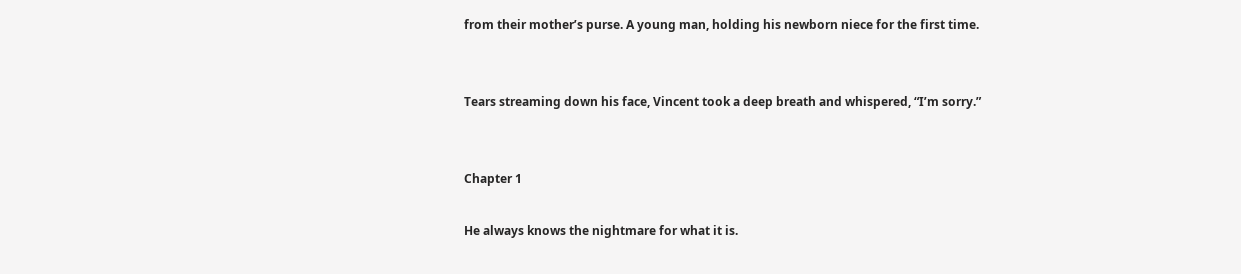from their mother’s purse. A young man, holding his newborn niece for the first time.


Tears streaming down his face, Vincent took a deep breath and whispered, “I’m sorry.”


Chapter 1

He always knows the nightmare for what it is.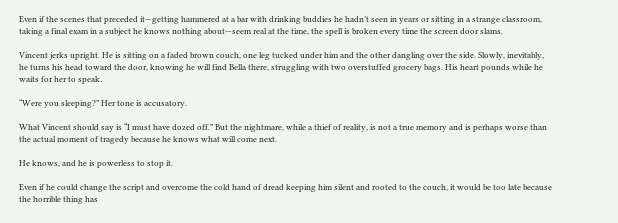Even if the scenes that preceded it—getting hammered at a bar with drinking buddies he hadn’t seen in years or sitting in a strange classroom, taking a final exam in a subject he knows nothing about—seem real at the time, the spell is broken every time the screen door slams.

Vincent jerks upright. He is sitting on a faded brown couch, one leg tucked under him and the other dangling over the side. Slowly, inevitably, he turns his head toward the door, knowing he will find Bella there, struggling with two overstuffed grocery bags. His heart pounds while he waits for her to speak.

“Were you sleeping?” Her tone is accusatory.

What Vincent should say is “I must have dozed off.” But the nightmare, while a thief of reality, is not a true memory and is perhaps worse than the actual moment of tragedy because he knows what will come next.

He knows, and he is powerless to stop it.

Even if he could change the script and overcome the cold hand of dread keeping him silent and rooted to the couch, it would be too late because the horrible thing has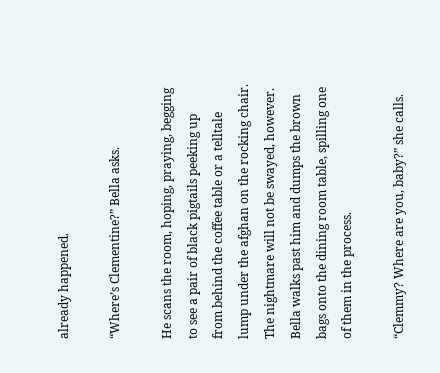already happened.

“Where’s Clementine?” Bella asks.

He scans the room, hoping, praying, begging to see a pair of black pigtails peeking up from behind the coffee table or a telltale lump under the afghan on the rocking chair. The nightmare will not be swayed, however. Bella walks past him and dumps the brown bags onto the dining room table, spilling one of them in the process.

“Clemmy? Where are you, baby?” she calls.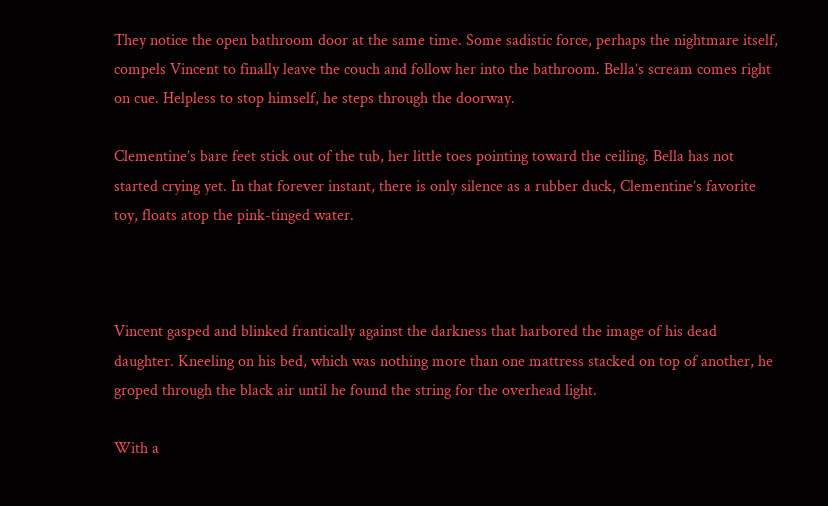They notice the open bathroom door at the same time. Some sadistic force, perhaps the nightmare itself, compels Vincent to finally leave the couch and follow her into the bathroom. Bella’s scream comes right on cue. Helpless to stop himself, he steps through the doorway.

Clementine’s bare feet stick out of the tub, her little toes pointing toward the ceiling. Bella has not started crying yet. In that forever instant, there is only silence as a rubber duck, Clementine’s favorite toy, floats atop the pink-tinged water.



Vincent gasped and blinked frantically against the darkness that harbored the image of his dead daughter. Kneeling on his bed, which was nothing more than one mattress stacked on top of another, he groped through the black air until he found the string for the overhead light.

With a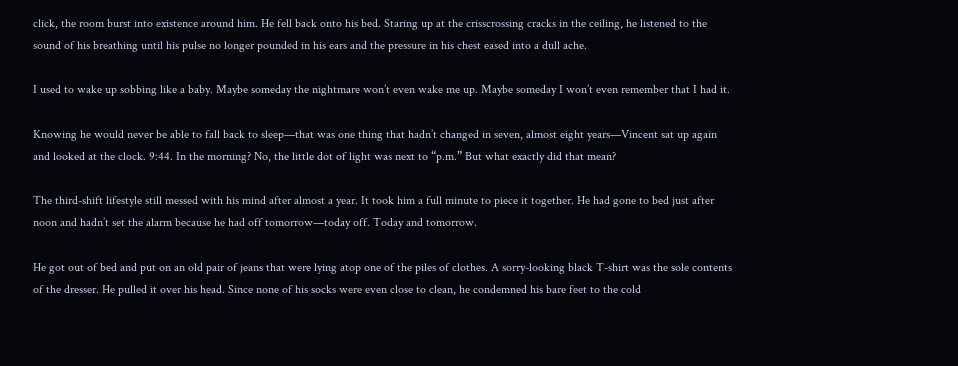click, the room burst into existence around him. He fell back onto his bed. Staring up at the crisscrossing cracks in the ceiling, he listened to the sound of his breathing until his pulse no longer pounded in his ears and the pressure in his chest eased into a dull ache.

I used to wake up sobbing like a baby. Maybe someday the nightmare won’t even wake me up. Maybe someday I won’t even remember that I had it.

Knowing he would never be able to fall back to sleep—that was one thing that hadn’t changed in seven, almost eight years—Vincent sat up again and looked at the clock. 9:44. In the morning? No, the little dot of light was next to “p.m.” But what exactly did that mean?

The third-shift lifestyle still messed with his mind after almost a year. It took him a full minute to piece it together. He had gone to bed just after noon and hadn’t set the alarm because he had off tomorrow—today off. Today and tomorrow.

He got out of bed and put on an old pair of jeans that were lying atop one of the piles of clothes. A sorry-looking black T-shirt was the sole contents of the dresser. He pulled it over his head. Since none of his socks were even close to clean, he condemned his bare feet to the cold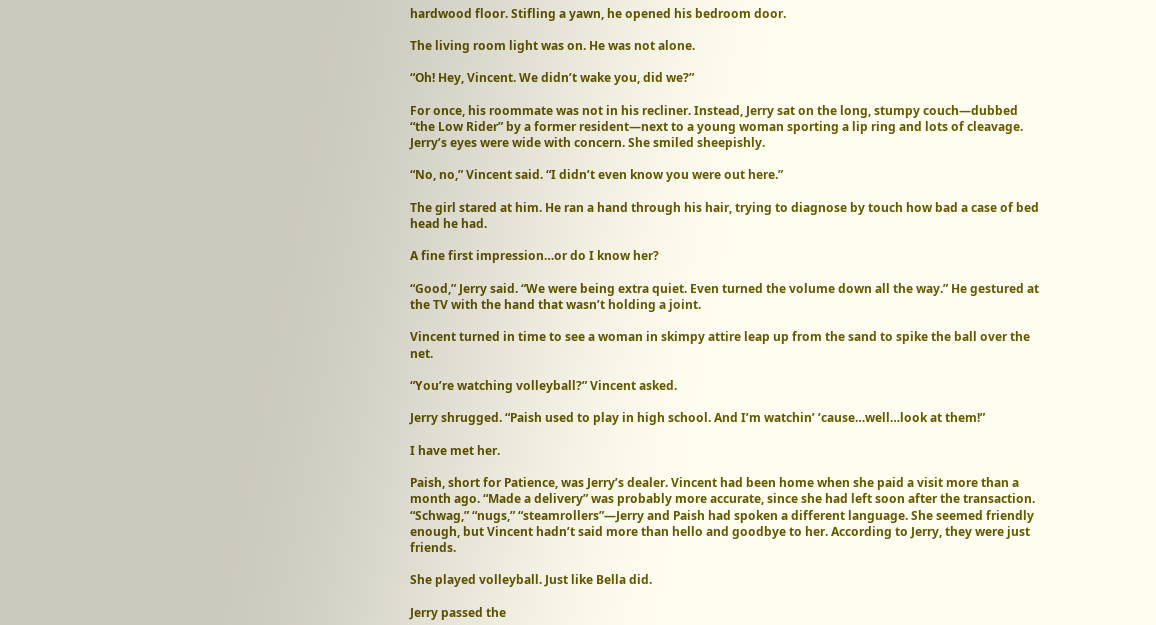hardwood floor. Stifling a yawn, he opened his bedroom door.

The living room light was on. He was not alone.

“Oh! Hey, Vincent. We didn’t wake you, did we?”

For once, his roommate was not in his recliner. Instead, Jerry sat on the long, stumpy couch—dubbed “the Low Rider” by a former resident—next to a young woman sporting a lip ring and lots of cleavage. Jerry’s eyes were wide with concern. She smiled sheepishly.

“No, no,” Vincent said. “I didn’t even know you were out here.”

The girl stared at him. He ran a hand through his hair, trying to diagnose by touch how bad a case of bed head he had.

A fine first impression…or do I know her?

“Good,” Jerry said. “We were being extra quiet. Even turned the volume down all the way.” He gestured at the TV with the hand that wasn’t holding a joint.

Vincent turned in time to see a woman in skimpy attire leap up from the sand to spike the ball over the net.

“You’re watching volleyball?” Vincent asked.

Jerry shrugged. “Paish used to play in high school. And I’m watchin’ ’cause…well…look at them!”

I have met her.

Paish, short for Patience, was Jerry’s dealer. Vincent had been home when she paid a visit more than a month ago. “Made a delivery” was probably more accurate, since she had left soon after the transaction. “Schwag,” “nugs,” “steamrollers”—Jerry and Paish had spoken a different language. She seemed friendly enough, but Vincent hadn’t said more than hello and goodbye to her. According to Jerry, they were just friends.

She played volleyball. Just like Bella did.

Jerry passed the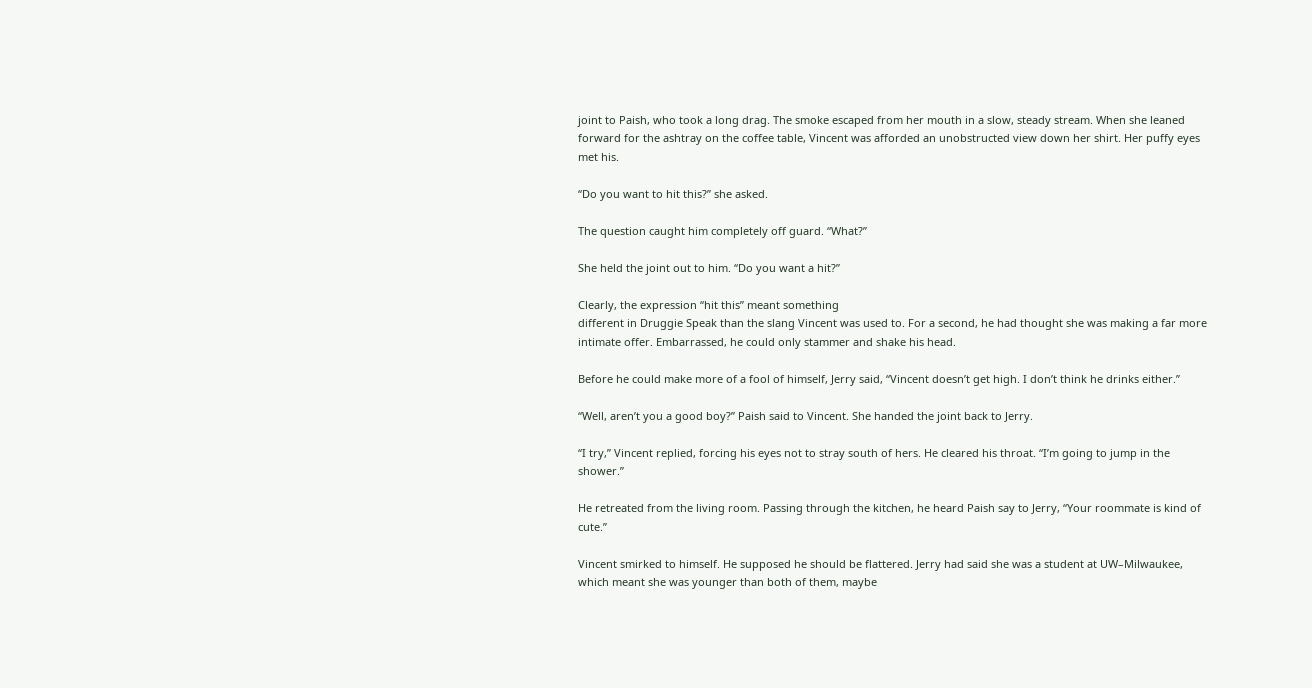joint to Paish, who took a long drag. The smoke escaped from her mouth in a slow, steady stream. When she leaned forward for the ashtray on the coffee table, Vincent was afforded an unobstructed view down her shirt. Her puffy eyes met his.

“Do you want to hit this?” she asked.

The question caught him completely off guard. “What?”

She held the joint out to him. “Do you want a hit?”

Clearly, the expression “hit this” meant something
different in Druggie Speak than the slang Vincent was used to. For a second, he had thought she was making a far more intimate offer. Embarrassed, he could only stammer and shake his head.

Before he could make more of a fool of himself, Jerry said, “Vincent doesn’t get high. I don’t think he drinks either.”

“Well, aren’t you a good boy?” Paish said to Vincent. She handed the joint back to Jerry.

“I try,” Vincent replied, forcing his eyes not to stray south of hers. He cleared his throat. “I’m going to jump in the shower.”

He retreated from the living room. Passing through the kitchen, he heard Paish say to Jerry, “Your roommate is kind of cute.”

Vincent smirked to himself. He supposed he should be flattered. Jerry had said she was a student at UW–Milwaukee, which meant she was younger than both of them, maybe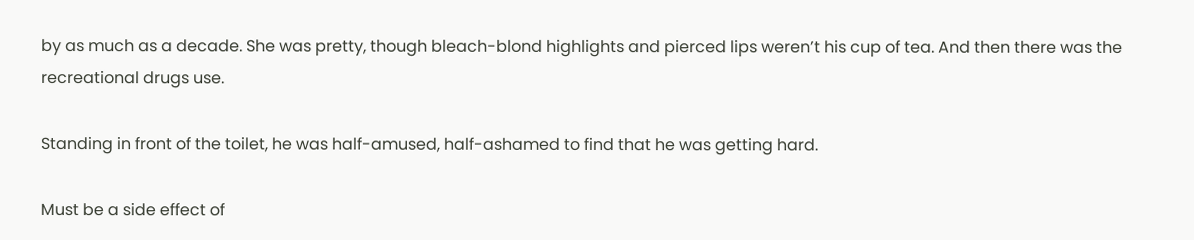by as much as a decade. She was pretty, though bleach-blond highlights and pierced lips weren’t his cup of tea. And then there was the recreational drugs use.

Standing in front of the toilet, he was half-amused, half-ashamed to find that he was getting hard.

Must be a side effect of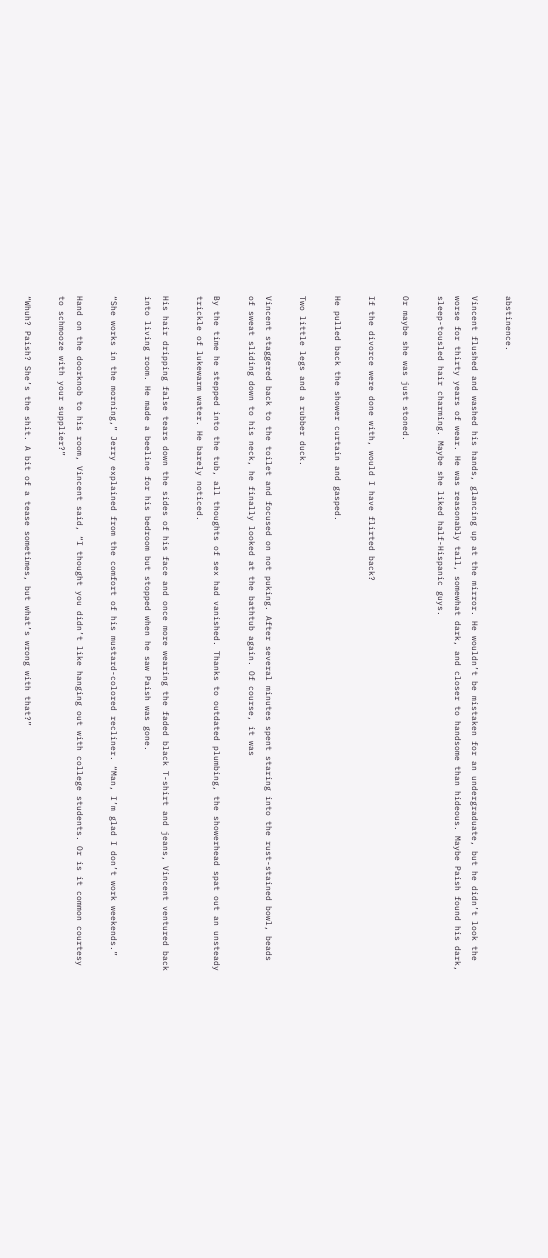abstinence.

Vincent flushed and washed his hands, glancing up at the mirror. He wouldn’t be mistaken for an undergraduate, but he didn’t look the worse for thirty years of wear. He was reasonably tall, somewhat dark, and closer to handsome than hideous. Maybe Paish found his dark, sleep-tousled hair charming. Maybe she liked half-Hispanic guys.

Or maybe she was just stoned.

If the divorce were done with, would I have flirted back?

He pulled back the shower curtain and gasped.

Two little legs and a rubber duck.

Vincent staggered back to the toilet and focused on not puking. After several minutes spent staring into the rust-stained bowl, beads of sweat sliding down to his neck, he finally looked at the bathtub again. Of course, it was

By the time he stepped into the tub, all thoughts of sex had vanished. Thanks to outdated plumbing, the showerhead spat out an unsteady trickle of lukewarm water. He barely noticed.

His hair dripping false tears down the sides of his face and once more wearing the faded black T-shirt and jeans, Vincent ventured back into living room. He made a beeline for his bedroom but stopped when he saw Paish was gone.

“She works in the morning,” Jerry explained from the comfort of his mustard-colored recliner. “Man, I’m glad I don’t work weekends.”

Hand on the doorknob to his room, Vincent said, “I thought you didn’t like hanging out with college students. Or is it common courtesy to schmooze with your supplier?”

“Whuh? Paish? She’s the shit. A bit of a tease sometimes, but what’s wrong with that?”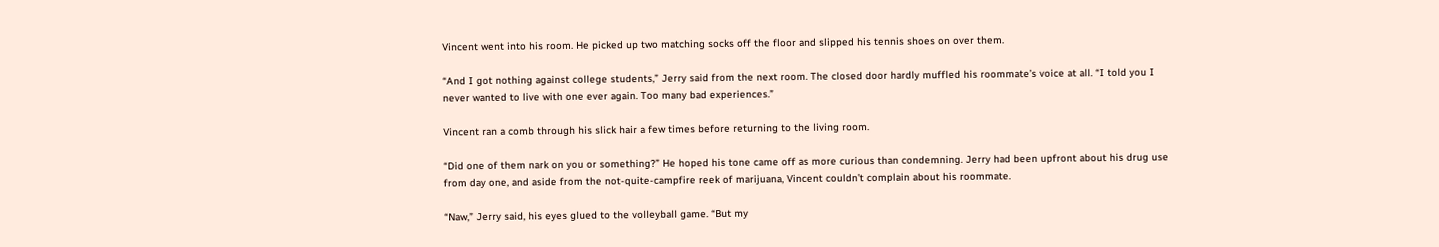Vincent went into his room. He picked up two matching socks off the floor and slipped his tennis shoes on over them.

“And I got nothing against college students,” Jerry said from the next room. The closed door hardly muffled his roommate’s voice at all. “I told you I never wanted to live with one ever again. Too many bad experiences.”

Vincent ran a comb through his slick hair a few times before returning to the living room.

“Did one of them nark on you or something?” He hoped his tone came off as more curious than condemning. Jerry had been upfront about his drug use from day one, and aside from the not-quite-campfire reek of marijuana, Vincent couldn’t complain about his roommate.

“Naw,” Jerry said, his eyes glued to the volleyball game. “But my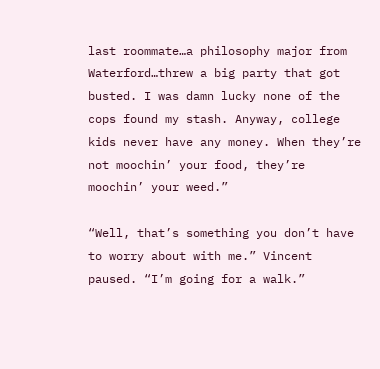last roommate…a philosophy major from Waterford…threw a big party that got busted. I was damn lucky none of the cops found my stash. Anyway, college kids never have any money. When they’re not moochin’ your food, they’re moochin’ your weed.”

“Well, that’s something you don’t have to worry about with me.” Vincent paused. “I’m going for a walk.”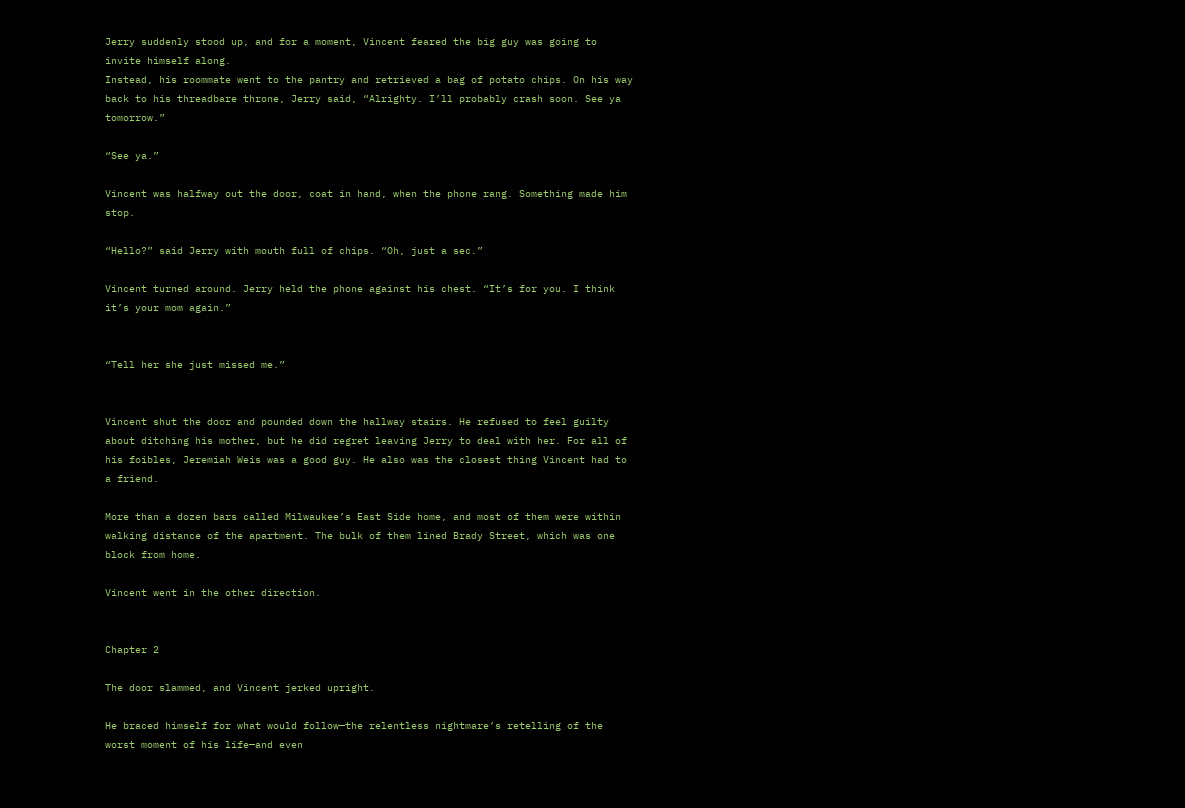Jerry suddenly stood up, and for a moment, Vincent feared the big guy was going to invite himself along.
Instead, his roommate went to the pantry and retrieved a bag of potato chips. On his way back to his threadbare throne, Jerry said, “Alrighty. I’ll probably crash soon. See ya tomorrow.”

“See ya.”

Vincent was halfway out the door, coat in hand, when the phone rang. Something made him stop.

“Hello?” said Jerry with mouth full of chips. “Oh, just a sec.”

Vincent turned around. Jerry held the phone against his chest. “It’s for you. I think it’s your mom again.”


“Tell her she just missed me.”


Vincent shut the door and pounded down the hallway stairs. He refused to feel guilty about ditching his mother, but he did regret leaving Jerry to deal with her. For all of his foibles, Jeremiah Weis was a good guy. He also was the closest thing Vincent had to a friend.

More than a dozen bars called Milwaukee’s East Side home, and most of them were within walking distance of the apartment. The bulk of them lined Brady Street, which was one block from home.

Vincent went in the other direction.


Chapter 2

The door slammed, and Vincent jerked upright.

He braced himself for what would follow—the relentless nightmare’s retelling of the worst moment of his life—and even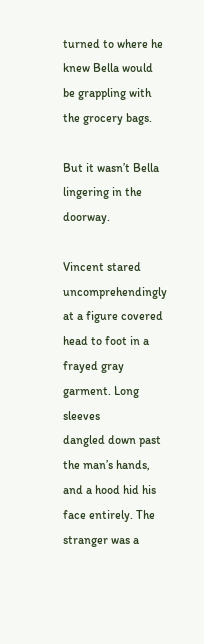turned to where he knew Bella would be grappling with the grocery bags.

But it wasn’t Bella lingering in the doorway.

Vincent stared uncomprehendingly at a figure covered head to foot in a frayed gray garment. Long sleeves
dangled down past the man’s hands, and a hood hid his face entirely. The stranger was a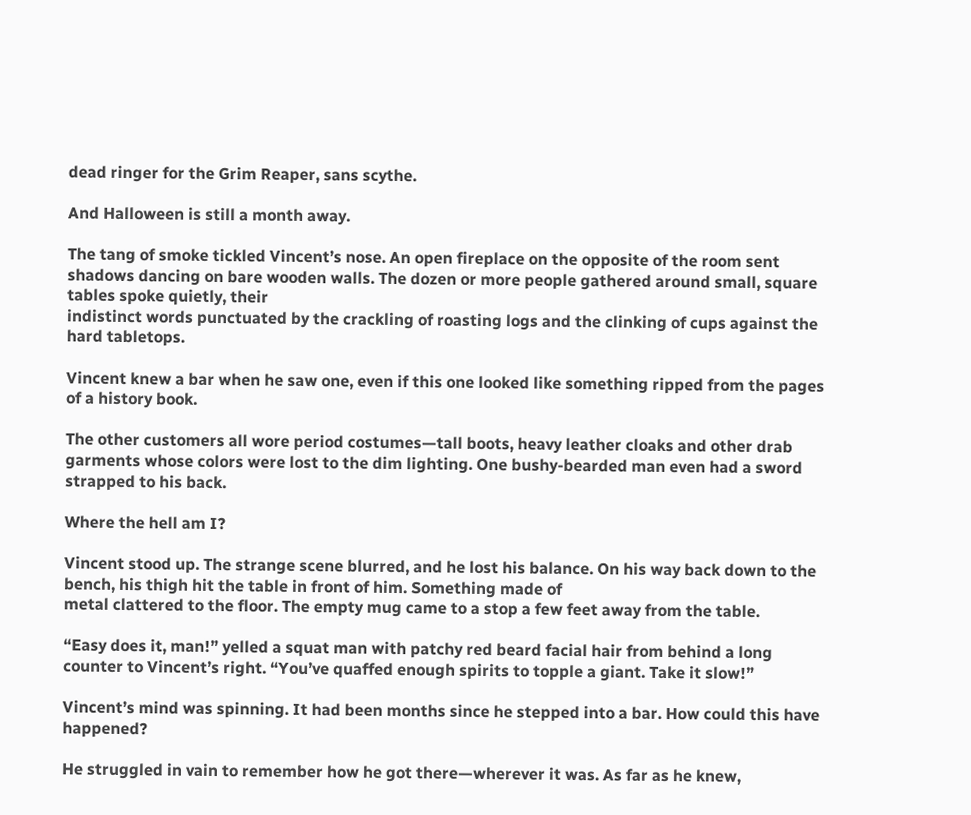dead ringer for the Grim Reaper, sans scythe.

And Halloween is still a month away.

The tang of smoke tickled Vincent’s nose. An open fireplace on the opposite of the room sent shadows dancing on bare wooden walls. The dozen or more people gathered around small, square tables spoke quietly, their
indistinct words punctuated by the crackling of roasting logs and the clinking of cups against the hard tabletops.

Vincent knew a bar when he saw one, even if this one looked like something ripped from the pages of a history book.

The other customers all wore period costumes—tall boots, heavy leather cloaks and other drab garments whose colors were lost to the dim lighting. One bushy-bearded man even had a sword strapped to his back.

Where the hell am I?

Vincent stood up. The strange scene blurred, and he lost his balance. On his way back down to the bench, his thigh hit the table in front of him. Something made of
metal clattered to the floor. The empty mug came to a stop a few feet away from the table.

“Easy does it, man!” yelled a squat man with patchy red beard facial hair from behind a long counter to Vincent’s right. “You’ve quaffed enough spirits to topple a giant. Take it slow!”

Vincent’s mind was spinning. It had been months since he stepped into a bar. How could this have happened?

He struggled in vain to remember how he got there—wherever it was. As far as he knew,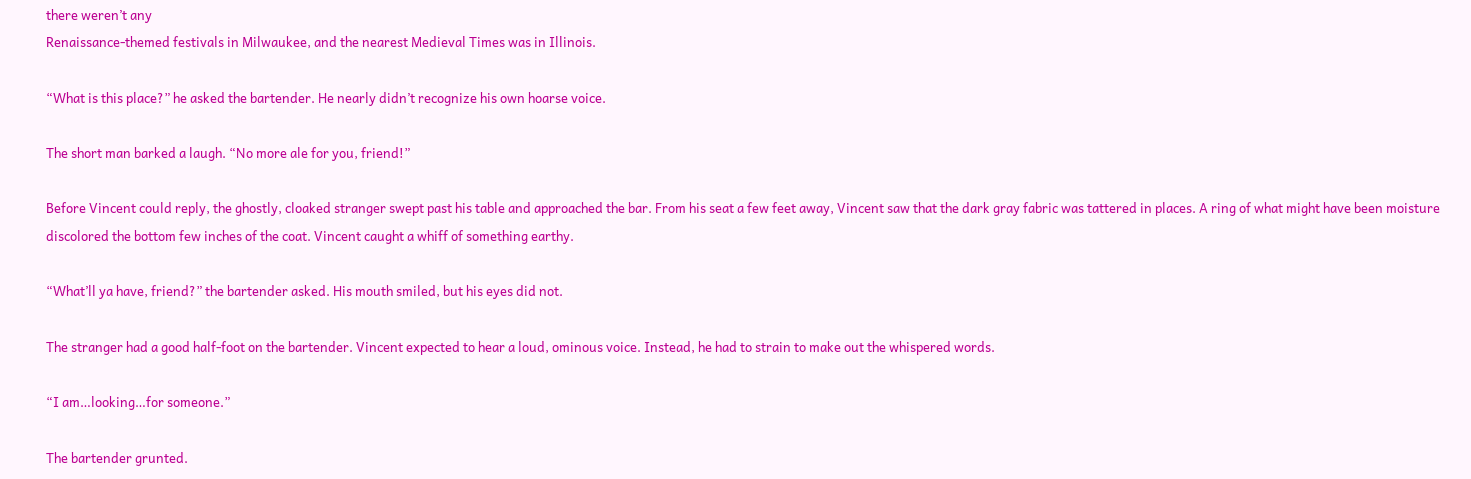there weren’t any
Renaissance-themed festivals in Milwaukee, and the nearest Medieval Times was in Illinois.

“What is this place?” he asked the bartender. He nearly didn’t recognize his own hoarse voice.

The short man barked a laugh. “No more ale for you, friend!”

Before Vincent could reply, the ghostly, cloaked stranger swept past his table and approached the bar. From his seat a few feet away, Vincent saw that the dark gray fabric was tattered in places. A ring of what might have been moisture discolored the bottom few inches of the coat. Vincent caught a whiff of something earthy.

“What’ll ya have, friend?” the bartender asked. His mouth smiled, but his eyes did not.

The stranger had a good half-foot on the bartender. Vincent expected to hear a loud, ominous voice. Instead, he had to strain to make out the whispered words.

“I am…looking…for someone.”

The bartender grunted.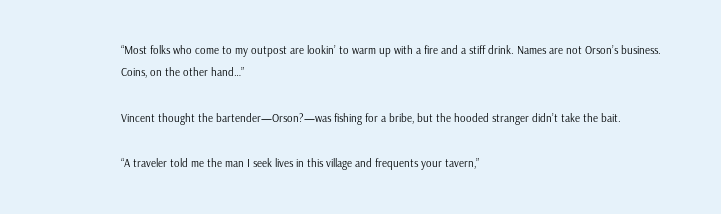“Most folks who come to my outpost are lookin’ to warm up with a fire and a stiff drink. Names are not Orson’s business. Coins, on the other hand…”

Vincent thought the bartender—Orson?—was fishing for a bribe, but the hooded stranger didn’t take the bait.

“A traveler told me the man I seek lives in this village and frequents your tavern,”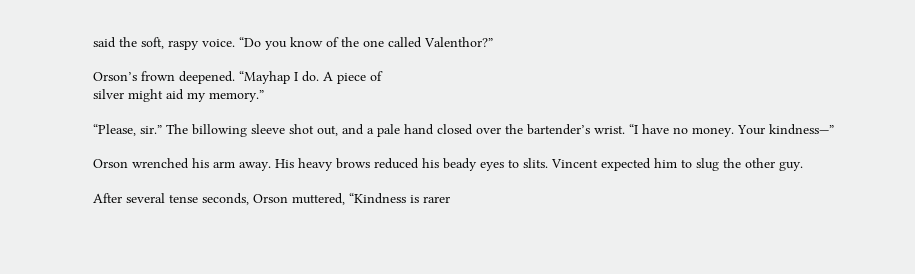said the soft, raspy voice. “Do you know of the one called Valenthor?”

Orson’s frown deepened. “Mayhap I do. A piece of
silver might aid my memory.”

“Please, sir.” The billowing sleeve shot out, and a pale hand closed over the bartender’s wrist. “I have no money. Your kindness—”

Orson wrenched his arm away. His heavy brows reduced his beady eyes to slits. Vincent expected him to slug the other guy.

After several tense seconds, Orson muttered, “Kindness is rarer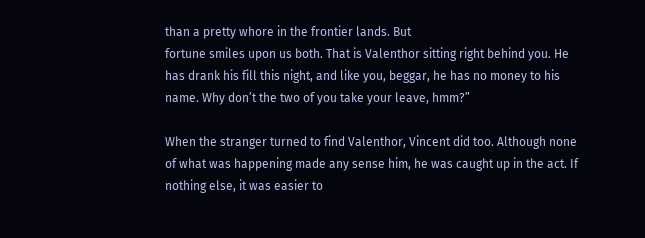than a pretty whore in the frontier lands. But
fortune smiles upon us both. That is Valenthor sitting right behind you. He has drank his fill this night, and like you, beggar, he has no money to his name. Why don’t the two of you take your leave, hmm?”

When the stranger turned to find Valenthor, Vincent did too. Although none of what was happening made any sense him, he was caught up in the act. If nothing else, it was easier to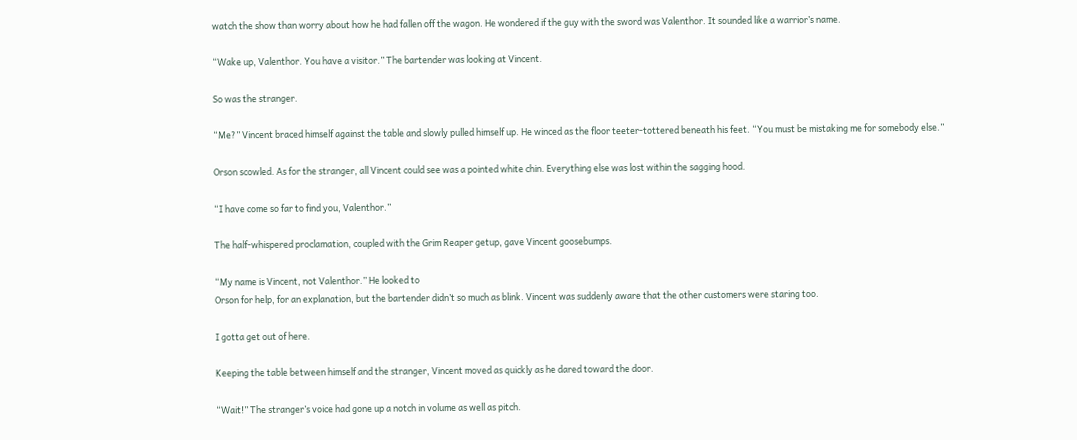watch the show than worry about how he had fallen off the wagon. He wondered if the guy with the sword was Valenthor. It sounded like a warrior’s name.

“Wake up, Valenthor. You have a visitor.” The bartender was looking at Vincent.

So was the stranger.

“Me?” Vincent braced himself against the table and slowly pulled himself up. He winced as the floor teeter-tottered beneath his feet. “You must be mistaking me for somebody else.”

Orson scowled. As for the stranger, all Vincent could see was a pointed white chin. Everything else was lost within the sagging hood.

“I have come so far to find you, Valenthor.”

The half-whispered proclamation, coupled with the Grim Reaper getup, gave Vincent goosebumps.

“My name is Vincent, not Valenthor.” He looked to
Orson for help, for an explanation, but the bartender didn’t so much as blink. Vincent was suddenly aware that the other customers were staring too.

I gotta get out of here.

Keeping the table between himself and the stranger, Vincent moved as quickly as he dared toward the door.

“Wait!” The stranger’s voice had gone up a notch in volume as well as pitch.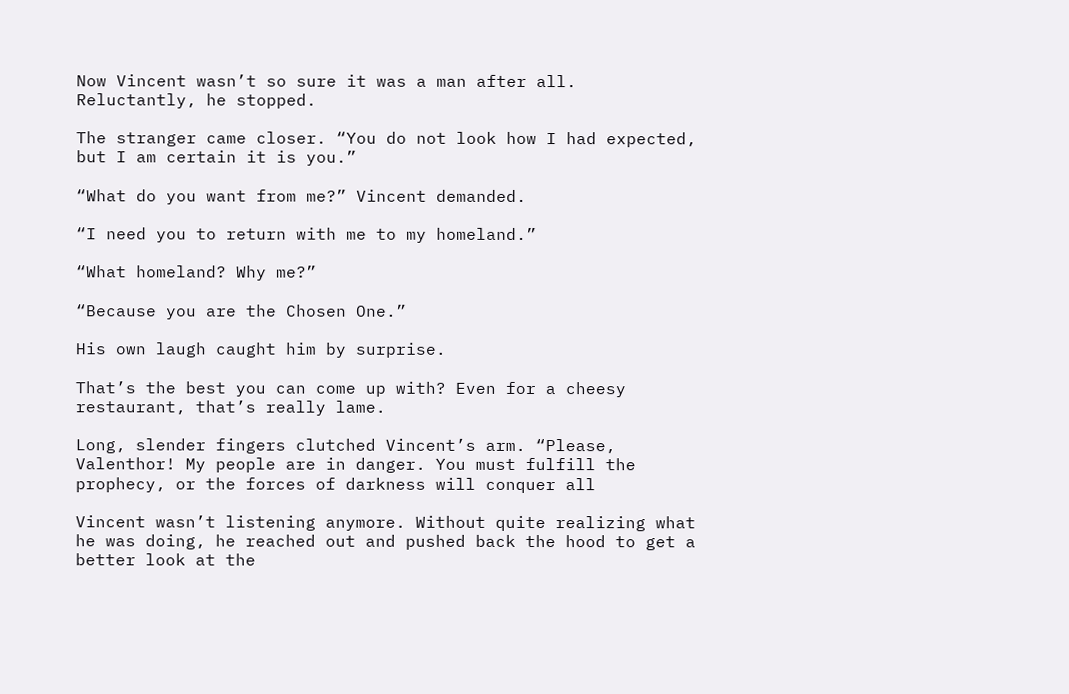Now Vincent wasn’t so sure it was a man after all.
Reluctantly, he stopped.

The stranger came closer. “You do not look how I had expected, but I am certain it is you.”

“What do you want from me?” Vincent demanded.

“I need you to return with me to my homeland.”

“What homeland? Why me?”

“Because you are the Chosen One.”

His own laugh caught him by surprise.

That’s the best you can come up with? Even for a cheesy restaurant, that’s really lame.

Long, slender fingers clutched Vincent’s arm. “Please, Valenthor! My people are in danger. You must fulfill the prophecy, or the forces of darkness will conquer all

Vincent wasn’t listening anymore. Without quite realizing what he was doing, he reached out and pushed back the hood to get a better look at the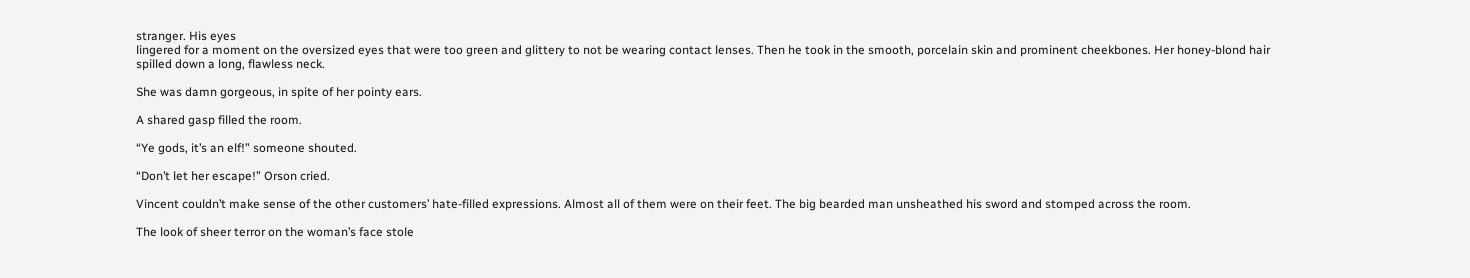stranger. His eyes
lingered for a moment on the oversized eyes that were too green and glittery to not be wearing contact lenses. Then he took in the smooth, porcelain skin and prominent cheekbones. Her honey-blond hair spilled down a long, flawless neck.

She was damn gorgeous, in spite of her pointy ears.

A shared gasp filled the room.

“Ye gods, it’s an elf!” someone shouted.

“Don’t let her escape!” Orson cried.

Vincent couldn’t make sense of the other customers’ hate-filled expressions. Almost all of them were on their feet. The big bearded man unsheathed his sword and stomped across the room.

The look of sheer terror on the woman’s face stole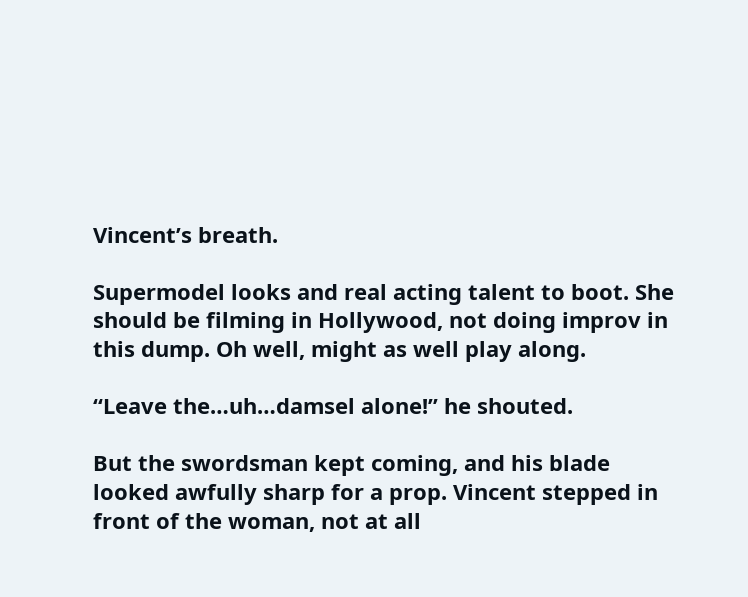Vincent’s breath.

Supermodel looks and real acting talent to boot. She should be filming in Hollywood, not doing improv in this dump. Oh well, might as well play along.

“Leave the…uh…damsel alone!” he shouted.

But the swordsman kept coming, and his blade looked awfully sharp for a prop. Vincent stepped in front of the woman, not at all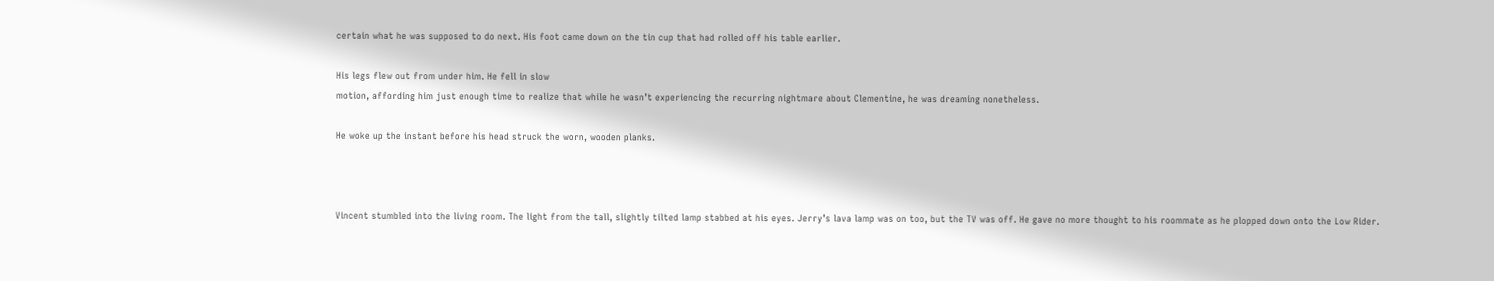certain what he was supposed to do next. His foot came down on the tin cup that had rolled off his table earlier.

His legs flew out from under him. He fell in slow
motion, affording him just enough time to realize that while he wasn’t experiencing the recurring nightmare about Clementine, he was dreaming nonetheless.

He woke up the instant before his head struck the worn, wooden planks.



Vincent stumbled into the living room. The light from the tall, slightly tilted lamp stabbed at his eyes. Jerry’s lava lamp was on too, but the TV was off. He gave no more thought to his roommate as he plopped down onto the Low Rider.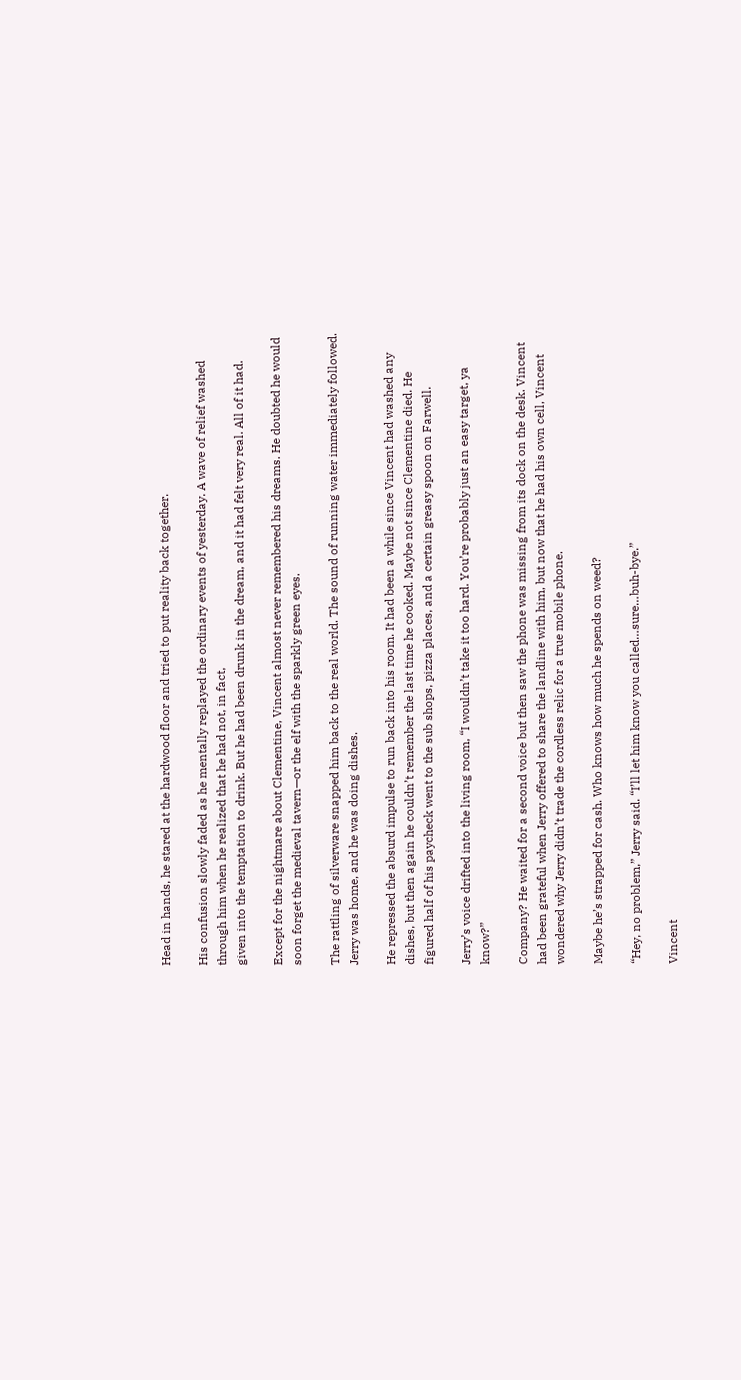Head in hands, he stared at the hardwood floor and tried to put reality back together.

His confusion slowly faded as he mentally replayed the ordinary events of yesterday. A wave of relief washed through him when he realized that he had not, in fact,
given into the temptation to drink. But he had been drunk in the dream, and it had felt very real. All of it had.

Except for the nightmare about Clementine, Vincent almost never remembered his dreams. He doubted he would soon forget the medieval tavern—or the elf with the sparkly green eyes.

The rattling of silverware snapped him back to the real world. The sound of running water immediately followed. Jerry was home, and he was doing dishes.

He repressed the absurd impulse to run back into his room. It had been a while since Vincent had washed any dishes, but then again he couldn’t remember the last time he cooked. Maybe not since Clementine died. He figured half of his paycheck went to the sub shops, pizza places, and a certain greasy spoon on Farwell.

Jerry’s voice drifted into the living room, “I wouldn’t take it too hard. You’re probably just an easy target, ya know?”

Company? He waited for a second voice but then saw the phone was missing from its dock on the desk. Vincent had been grateful when Jerry offered to share the landline with him, but now that he had his own cell, Vincent wondered why Jerry didn’t trade the cordless relic for a true mobile phone.

Maybe he’s strapped for cash. Who knows how much he spends on weed?

“Hey, no problem,” Jerry said. “I’ll let him know you called…sure…buh-bye.”

Vincent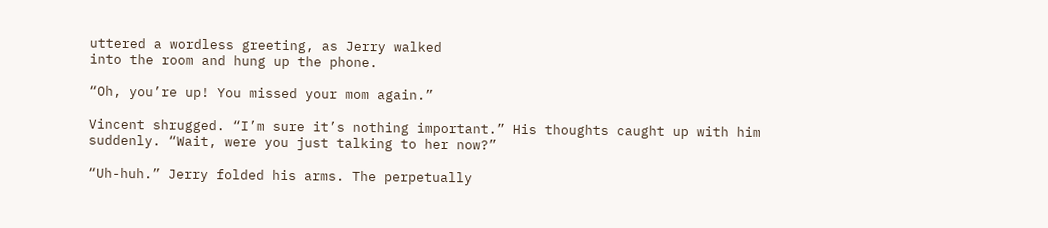uttered a wordless greeting, as Jerry walked
into the room and hung up the phone.

“Oh, you’re up! You missed your mom again.”

Vincent shrugged. “I’m sure it’s nothing important.” His thoughts caught up with him suddenly. “Wait, were you just talking to her now?”

“Uh-huh.” Jerry folded his arms. The perpetually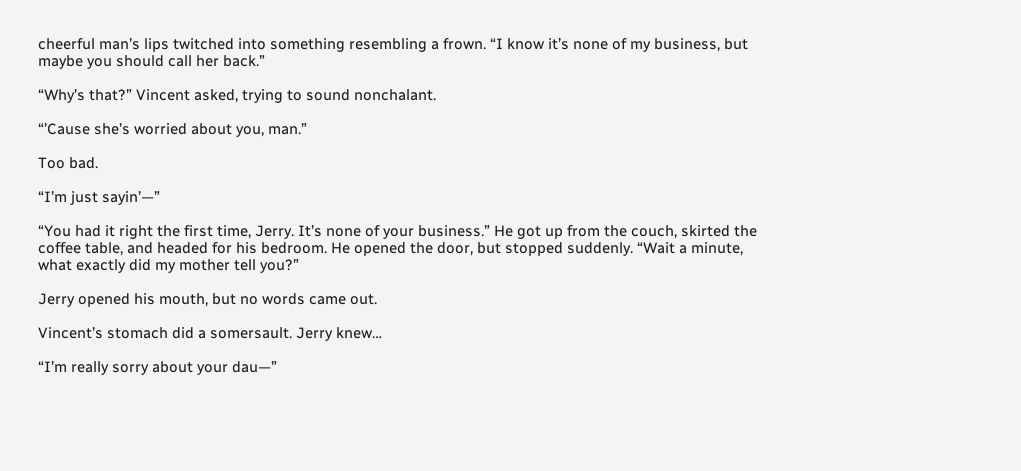cheerful man’s lips twitched into something resembling a frown. “I know it’s none of my business, but maybe you should call her back.”

“Why’s that?” Vincent asked, trying to sound nonchalant.

“’Cause she’s worried about you, man.”

Too bad.

“I’m just sayin’—”

“You had it right the first time, Jerry. It’s none of your business.” He got up from the couch, skirted the coffee table, and headed for his bedroom. He opened the door, but stopped suddenly. “Wait a minute, what exactly did my mother tell you?”

Jerry opened his mouth, but no words came out.

Vincent’s stomach did a somersault. Jerry knew…

“I’m really sorry about your dau—”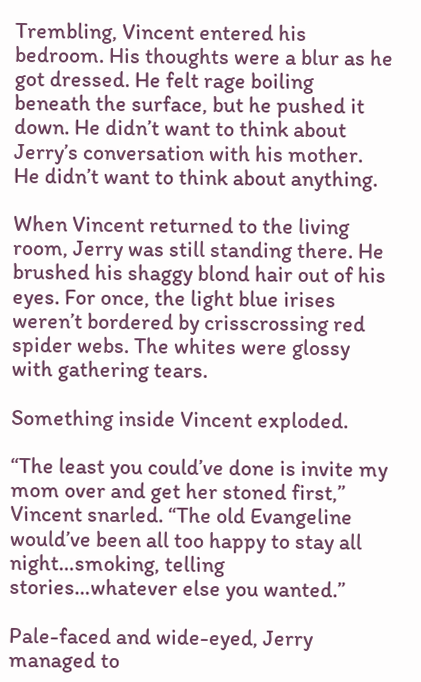Trembling, Vincent entered his bedroom. His thoughts were a blur as he got dressed. He felt rage boiling beneath the surface, but he pushed it down. He didn’t want to think about Jerry’s conversation with his mother. He didn’t want to think about anything.

When Vincent returned to the living room, Jerry was still standing there. He brushed his shaggy blond hair out of his eyes. For once, the light blue irises weren’t bordered by crisscrossing red spider webs. The whites were glossy with gathering tears.

Something inside Vincent exploded.

“The least you could’ve done is invite my mom over and get her stoned first,” Vincent snarled. “The old Evangeline would’ve been all too happy to stay all night…smoking, telling stories…whatever else you wanted.”

Pale-faced and wide-eyed, Jerry managed to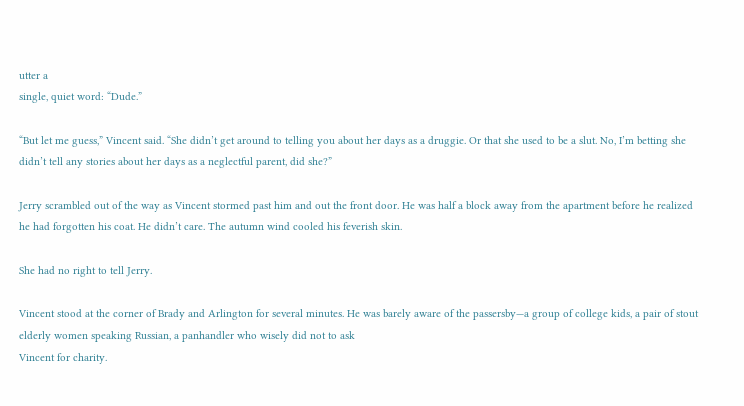utter a
single, quiet word: “Dude.”

“But let me guess,” Vincent said. “She didn’t get around to telling you about her days as a druggie. Or that she used to be a slut. No, I’m betting she didn’t tell any stories about her days as a neglectful parent, did she?”

Jerry scrambled out of the way as Vincent stormed past him and out the front door. He was half a block away from the apartment before he realized he had forgotten his coat. He didn’t care. The autumn wind cooled his feverish skin.

She had no right to tell Jerry.

Vincent stood at the corner of Brady and Arlington for several minutes. He was barely aware of the passersby—a group of college kids, a pair of stout elderly women speaking Russian, a panhandler who wisely did not to ask
Vincent for charity.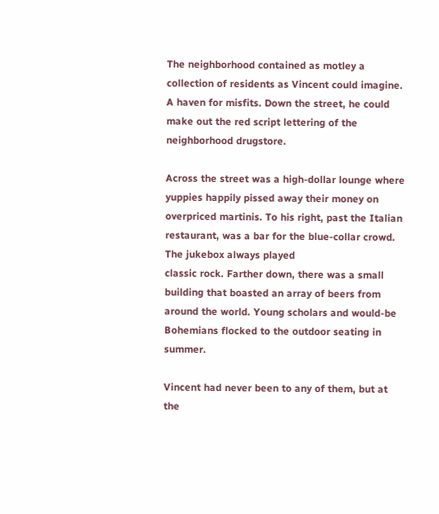The neighborhood contained as motley a collection of residents as Vincent could imagine. A haven for misfits. Down the street, he could make out the red script lettering of the neighborhood drugstore.

Across the street was a high-dollar lounge where
yuppies happily pissed away their money on overpriced martinis. To his right, past the Italian restaurant, was a bar for the blue-collar crowd. The jukebox always played
classic rock. Farther down, there was a small building that boasted an array of beers from around the world. Young scholars and would-be Bohemians flocked to the outdoor seating in summer.

Vincent had never been to any of them, but at the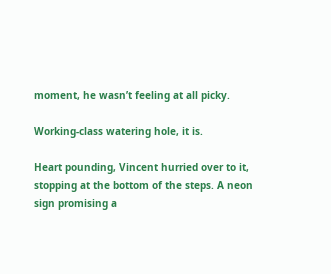moment, he wasn’t feeling at all picky.

Working-class watering hole, it is.

Heart pounding, Vincent hurried over to it, stopping at the bottom of the steps. A neon sign promising a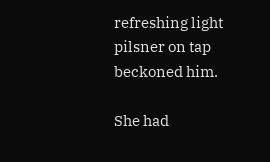refreshing light pilsner on tap beckoned him.

She had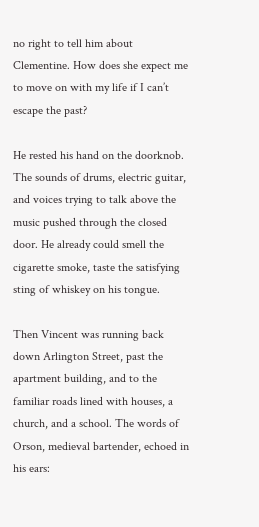no right to tell him about Clementine. How does she expect me to move on with my life if I can’t
escape the past?

He rested his hand on the doorknob. The sounds of drums, electric guitar, and voices trying to talk above the music pushed through the closed door. He already could smell the cigarette smoke, taste the satisfying sting of whiskey on his tongue.

Then Vincent was running back down Arlington Street, past the apartment building, and to the familiar roads lined with houses, a church, and a school. The words of Orson, medieval bartender, echoed in his ears: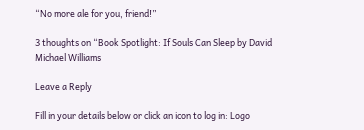“No more ale for you, friend!”

3 thoughts on “Book Spotlight: If Souls Can Sleep by David Michael Williams

Leave a Reply

Fill in your details below or click an icon to log in: Logo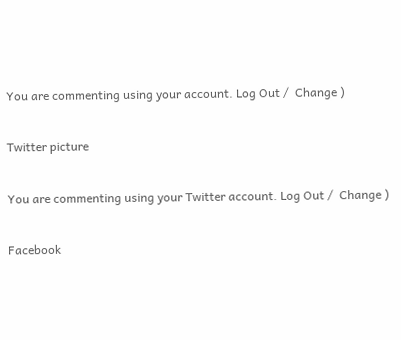You are commenting using your account. Log Out /  Change )

Twitter picture

You are commenting using your Twitter account. Log Out /  Change )

Facebook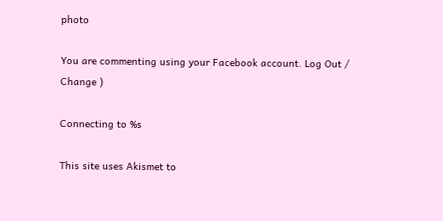photo

You are commenting using your Facebook account. Log Out /  Change )

Connecting to %s

This site uses Akismet to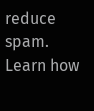reduce spam. Learn how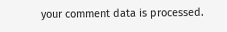your comment data is processed.